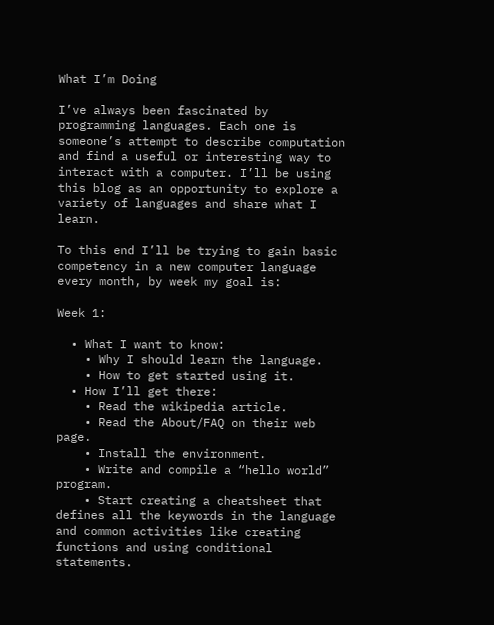What I’m Doing

I’ve always been fascinated by programming languages. Each one is someone’s attempt to describe computation and find a useful or interesting way to interact with a computer. I’ll be using this blog as an opportunity to explore a variety of languages and share what I learn.

To this end I’ll be trying to gain basic competency in a new computer language every month, by week my goal is:

Week 1:

  • What I want to know:
    • Why I should learn the language.
    • How to get started using it.
  • How I’ll get there:
    • Read the wikipedia article.
    • Read the About/FAQ on their web page.
    • Install the environment.
    • Write and compile a “hello world” program.
    • Start creating a cheatsheet that defines all the keywords in the language and common activities like creating functions and using conditional statements.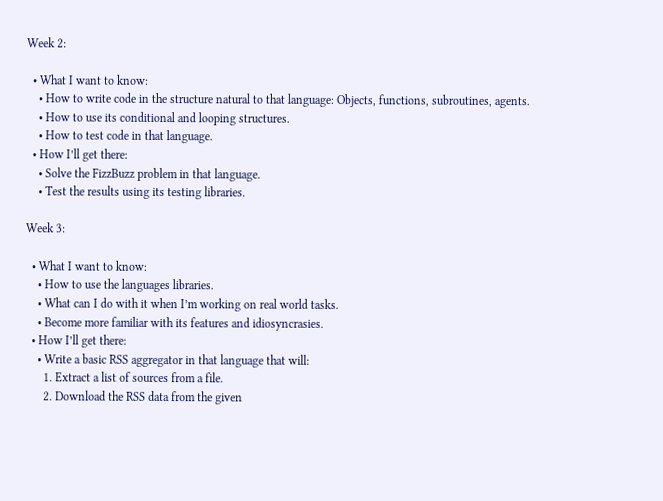Week 2:

  • What I want to know:
    • How to write code in the structure natural to that language: Objects, functions, subroutines, agents.
    • How to use its conditional and looping structures.
    • How to test code in that language.
  • How I’ll get there:
    • Solve the FizzBuzz problem in that language.
    • Test the results using its testing libraries.

Week 3:

  • What I want to know:
    • How to use the languages libraries.
    • What can I do with it when I’m working on real world tasks.
    • Become more familiar with its features and idiosyncrasies.
  • How I’ll get there:
    • Write a basic RSS aggregator in that language that will:
      1. Extract a list of sources from a file.
      2. Download the RSS data from the given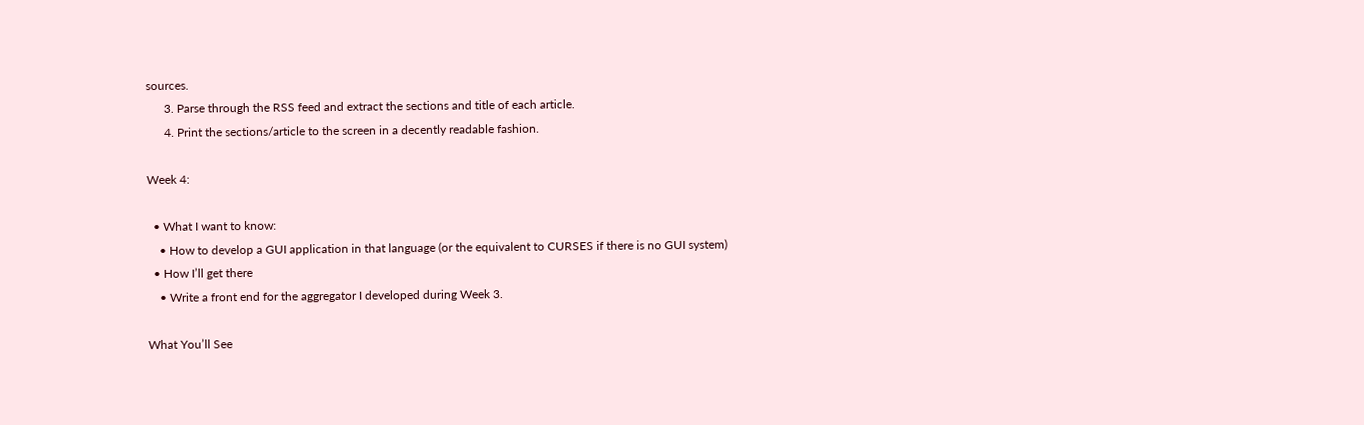sources.
      3. Parse through the RSS feed and extract the sections and title of each article.
      4. Print the sections/article to the screen in a decently readable fashion.

Week 4:

  • What I want to know:
    • How to develop a GUI application in that language (or the equivalent to CURSES if there is no GUI system)
  • How I’ll get there
    • Write a front end for the aggregator I developed during Week 3.

What You’ll See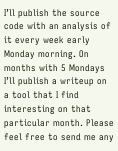I’ll publish the source code with an analysis of it every week early Monday morning. On months with 5 Mondays I’ll publish a writeup on a tool that I find interesting on that particular month. Please feel free to send me any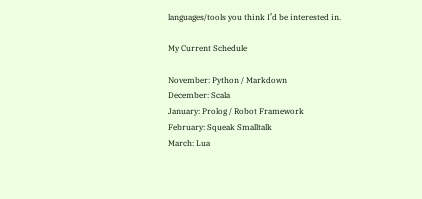languages/tools you think I’d be interested in.

My Current Schedule

November: Python / Markdown
December: Scala
January: Prolog / Robot Framework
February: Squeak Smalltalk
March: Lua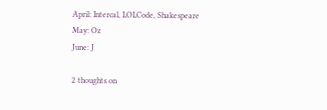April: Intercal, LOLCode, Shakespeare
May: Oz
June: J

2 thoughts on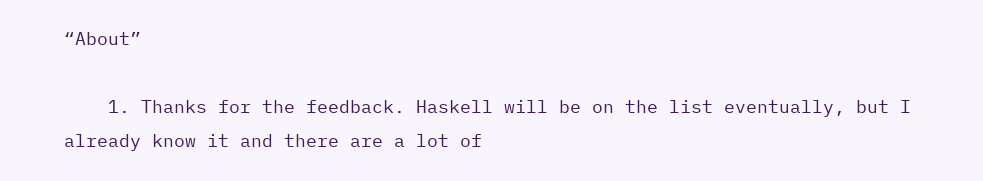“About”

    1. Thanks for the feedback. Haskell will be on the list eventually, but I already know it and there are a lot of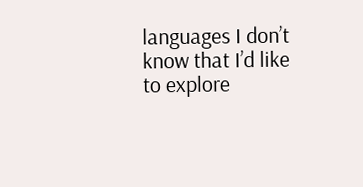languages I don’t know that I’d like to explore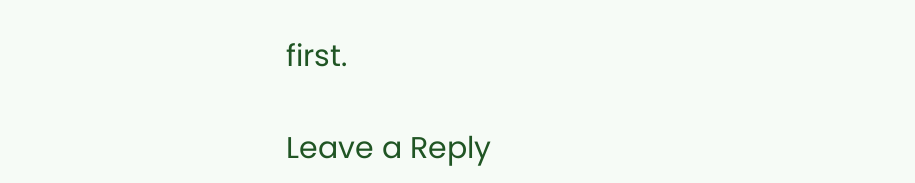first.

Leave a Reply